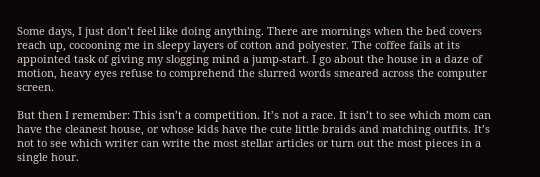Some days, I just don’t feel like doing anything. There are mornings when the bed covers reach up, cocooning me in sleepy layers of cotton and polyester. The coffee fails at its appointed task of giving my slogging mind a jump-start. I go about the house in a daze of motion, heavy eyes refuse to comprehend the slurred words smeared across the computer screen.

But then I remember: This isn’t a competition. It’s not a race. It isn’t to see which mom can have the cleanest house, or whose kids have the cute little braids and matching outfits. It’s not to see which writer can write the most stellar articles or turn out the most pieces in a single hour.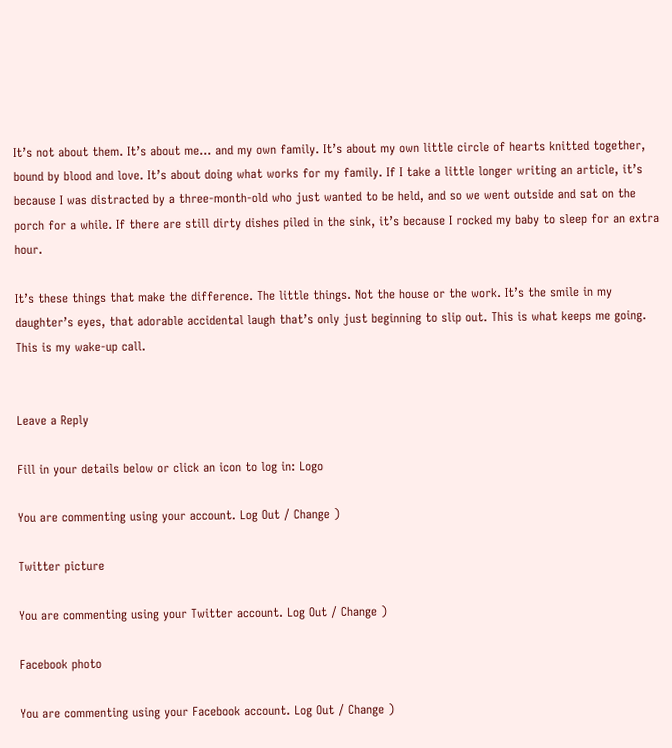It’s not about them. It’s about me… and my own family. It’s about my own little circle of hearts knitted together, bound by blood and love. It’s about doing what works for my family. If I take a little longer writing an article, it’s because I was distracted by a three-month-old who just wanted to be held, and so we went outside and sat on the porch for a while. If there are still dirty dishes piled in the sink, it’s because I rocked my baby to sleep for an extra hour.

It’s these things that make the difference. The little things. Not the house or the work. It’s the smile in my daughter’s eyes, that adorable accidental laugh that’s only just beginning to slip out. This is what keeps me going. This is my wake-up call.


Leave a Reply

Fill in your details below or click an icon to log in: Logo

You are commenting using your account. Log Out / Change )

Twitter picture

You are commenting using your Twitter account. Log Out / Change )

Facebook photo

You are commenting using your Facebook account. Log Out / Change )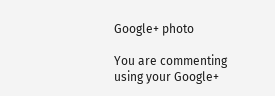Google+ photo

You are commenting using your Google+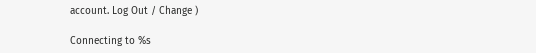account. Log Out / Change )

Connecting to %s